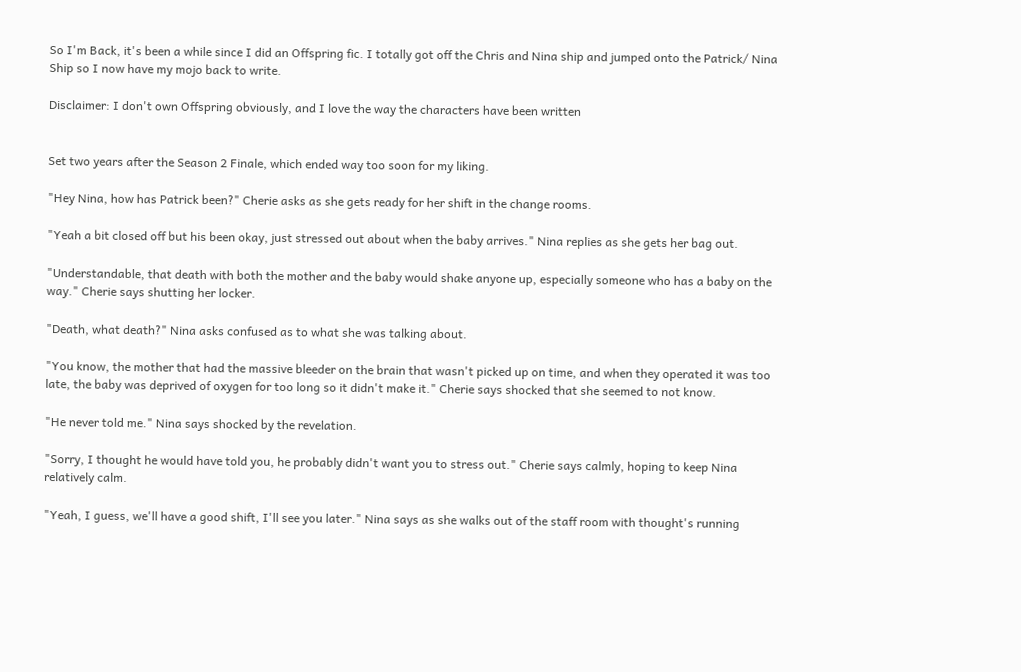So I'm Back, it's been a while since I did an Offspring fic. I totally got off the Chris and Nina ship and jumped onto the Patrick/ Nina Ship so I now have my mojo back to write.

Disclaimer: I don't own Offspring obviously, and I love the way the characters have been written


Set two years after the Season 2 Finale, which ended way too soon for my liking.

"Hey Nina, how has Patrick been?" Cherie asks as she gets ready for her shift in the change rooms.

"Yeah a bit closed off but his been okay, just stressed out about when the baby arrives." Nina replies as she gets her bag out.

"Understandable, that death with both the mother and the baby would shake anyone up, especially someone who has a baby on the way." Cherie says shutting her locker.

"Death, what death?" Nina asks confused as to what she was talking about.

"You know, the mother that had the massive bleeder on the brain that wasn't picked up on time, and when they operated it was too late, the baby was deprived of oxygen for too long so it didn't make it." Cherie says shocked that she seemed to not know.

"He never told me." Nina says shocked by the revelation.

"Sorry, I thought he would have told you, he probably didn't want you to stress out." Cherie says calmly, hoping to keep Nina relatively calm.

"Yeah, I guess, we'll have a good shift, I'll see you later." Nina says as she walks out of the staff room with thought's running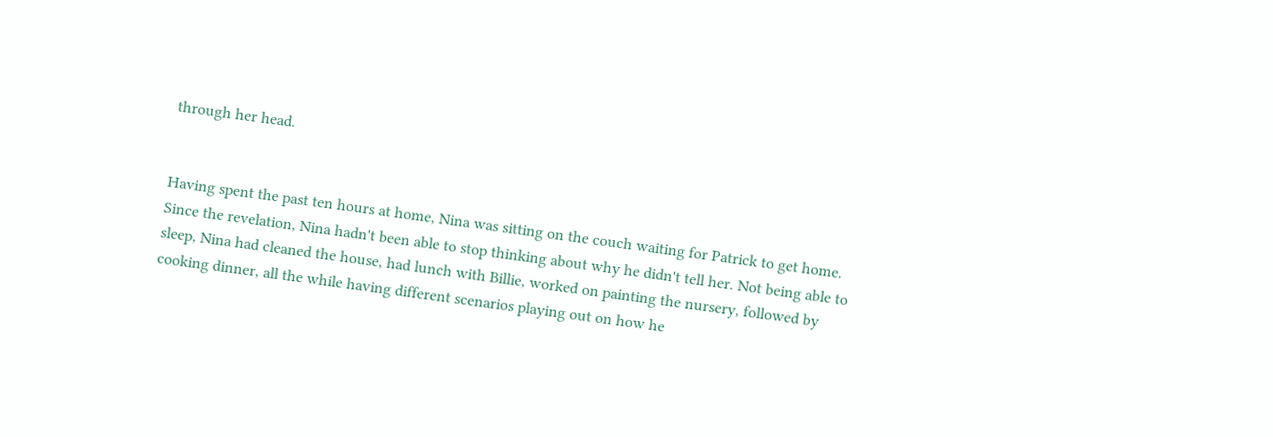through her head.


Having spent the past ten hours at home, Nina was sitting on the couch waiting for Patrick to get home. Since the revelation, Nina hadn't been able to stop thinking about why he didn't tell her. Not being able to sleep, Nina had cleaned the house, had lunch with Billie, worked on painting the nursery, followed by cooking dinner, all the while having different scenarios playing out on how he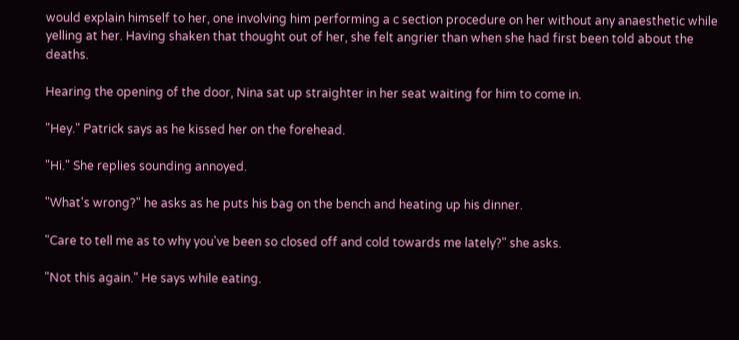would explain himself to her, one involving him performing a c section procedure on her without any anaesthetic while yelling at her. Having shaken that thought out of her, she felt angrier than when she had first been told about the deaths.

Hearing the opening of the door, Nina sat up straighter in her seat waiting for him to come in.

"Hey." Patrick says as he kissed her on the forehead.

"Hi." She replies sounding annoyed.

"What's wrong?" he asks as he puts his bag on the bench and heating up his dinner.

"Care to tell me as to why you've been so closed off and cold towards me lately?" she asks.

"Not this again." He says while eating.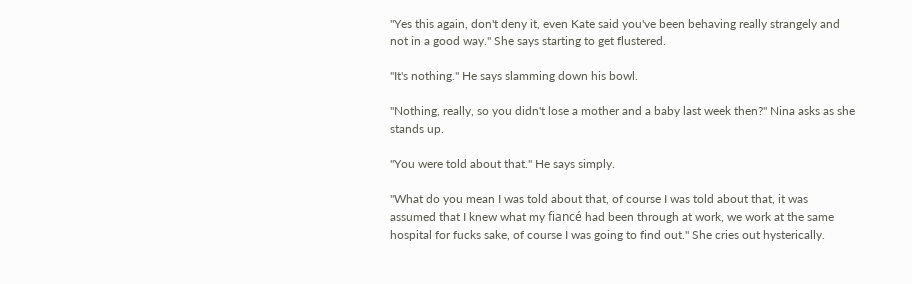"Yes this again, don't deny it, even Kate said you've been behaving really strangely and not in a good way." She says starting to get flustered.

"It's nothing." He says slamming down his bowl.

"Nothing, really, so you didn't lose a mother and a baby last week then?" Nina asks as she stands up.

"You were told about that." He says simply.

"What do you mean I was told about that, of course I was told about that, it was assumed that I knew what my fiancé had been through at work, we work at the same hospital for fucks sake, of course I was going to find out." She cries out hysterically.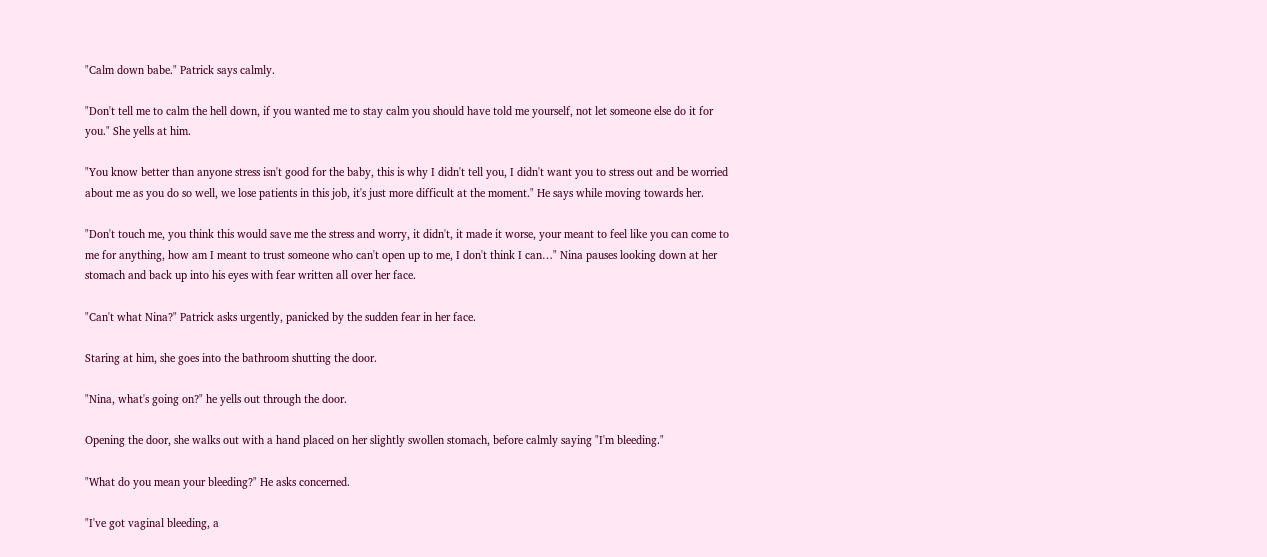"Calm down babe." Patrick says calmly.

"Don't tell me to calm the hell down, if you wanted me to stay calm you should have told me yourself, not let someone else do it for you." She yells at him.

"You know better than anyone stress isn't good for the baby, this is why I didn't tell you, I didn't want you to stress out and be worried about me as you do so well, we lose patients in this job, it's just more difficult at the moment." He says while moving towards her.

"Don't touch me, you think this would save me the stress and worry, it didn't, it made it worse, your meant to feel like you can come to me for anything, how am I meant to trust someone who can't open up to me, I don't think I can…" Nina pauses looking down at her stomach and back up into his eyes with fear written all over her face.

"Can't what Nina?" Patrick asks urgently, panicked by the sudden fear in her face.

Staring at him, she goes into the bathroom shutting the door.

"Nina, what's going on?" he yells out through the door.

Opening the door, she walks out with a hand placed on her slightly swollen stomach, before calmly saying "I'm bleeding."

"What do you mean your bleeding?" He asks concerned.

"I've got vaginal bleeding, a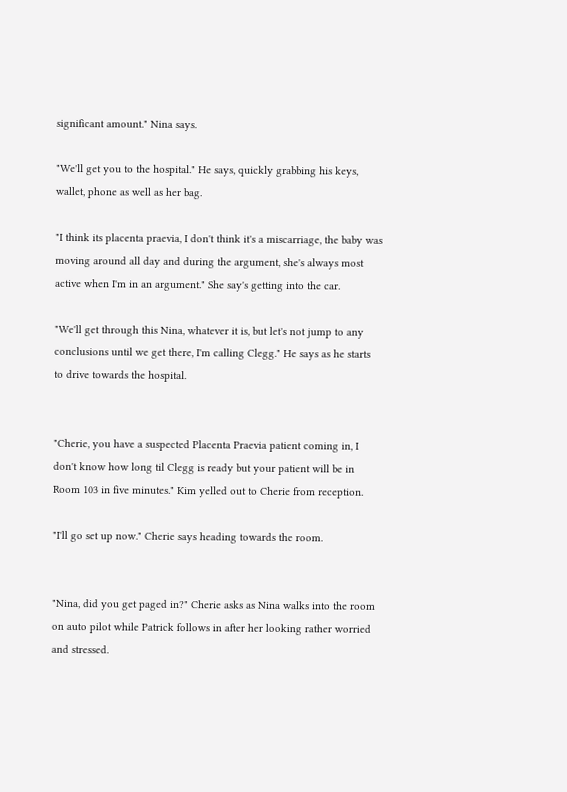significant amount." Nina says.

"We'll get you to the hospital." He says, quickly grabbing his keys, wallet, phone as well as her bag.

"I think its placenta praevia, I don't think it's a miscarriage, the baby was moving around all day and during the argument, she's always most active when I'm in an argument." She say's getting into the car.

"We'll get through this Nina, whatever it is, but let's not jump to any conclusions until we get there, I'm calling Clegg." He says as he starts to drive towards the hospital.


"Cherie, you have a suspected Placenta Praevia patient coming in, I don't know how long til Clegg is ready but your patient will be in Room 103 in five minutes." Kim yelled out to Cherie from reception.

"I'll go set up now." Cherie says heading towards the room.


"Nina, did you get paged in?" Cherie asks as Nina walks into the room on auto pilot while Patrick follows in after her looking rather worried and stressed.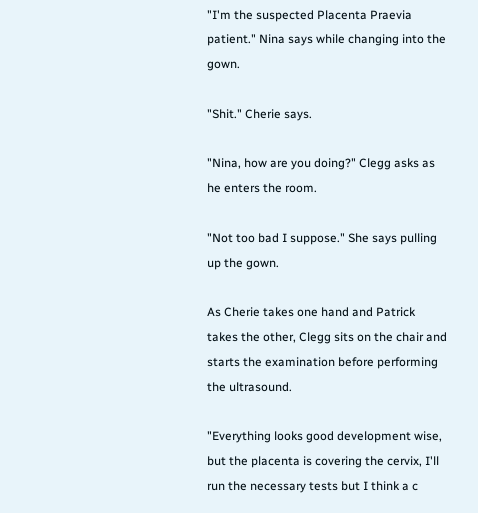"I'm the suspected Placenta Praevia patient." Nina says while changing into the gown.

"Shit." Cherie says.

"Nina, how are you doing?" Clegg asks as he enters the room.

"Not too bad I suppose." She says pulling up the gown.

As Cherie takes one hand and Patrick takes the other, Clegg sits on the chair and starts the examination before performing the ultrasound.

"Everything looks good development wise, but the placenta is covering the cervix, I'll run the necessary tests but I think a c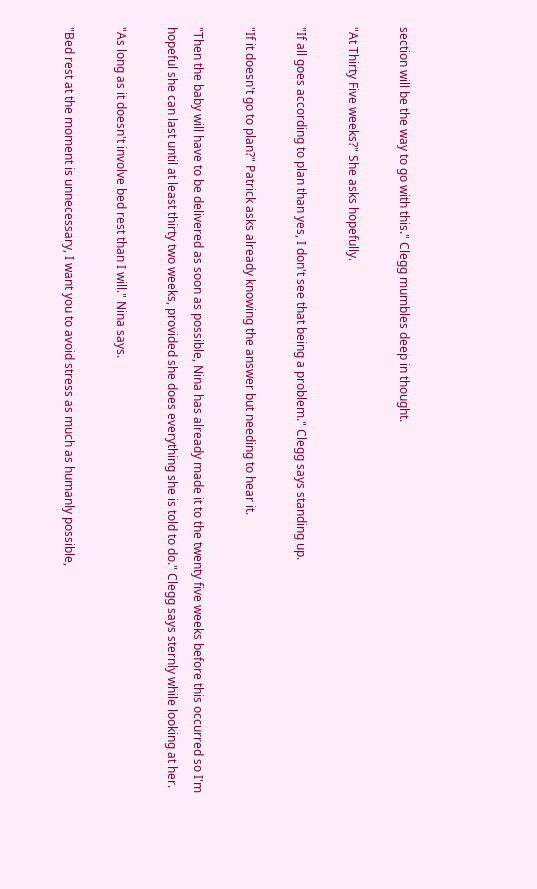section will be the way to go with this." Clegg mumbles deep in thought.

"At Thirty Five weeks?" She asks hopefully.

"If all goes according to plan than yes, I don't see that being a problem." Clegg says standing up.

"If it doesn't go to plan?" Patrick asks already knowing the answer but needing to hear it.

"Then the baby will have to be delivered as soon as possible, Nina has already made it to the twenty five weeks before this occurred so I'm hopeful she can last until at least thirty two weeks, provided she does everything she is told to do." Clegg says sternly while looking at her.

"As long as it doesn't involve bed rest than I will." Nina says.

"Bed rest at the moment is unnecessary, I want you to avoid stress as much as humanly possible,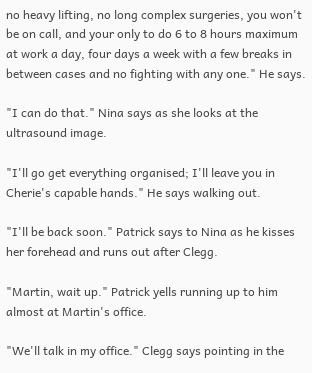no heavy lifting, no long complex surgeries, you won't be on call, and your only to do 6 to 8 hours maximum at work a day, four days a week with a few breaks in between cases and no fighting with any one." He says.

"I can do that." Nina says as she looks at the ultrasound image.

"I'll go get everything organised; I'll leave you in Cherie's capable hands." He says walking out.

"I'll be back soon." Patrick says to Nina as he kisses her forehead and runs out after Clegg.

"Martin, wait up." Patrick yells running up to him almost at Martin's office.

"We'll talk in my office." Clegg says pointing in the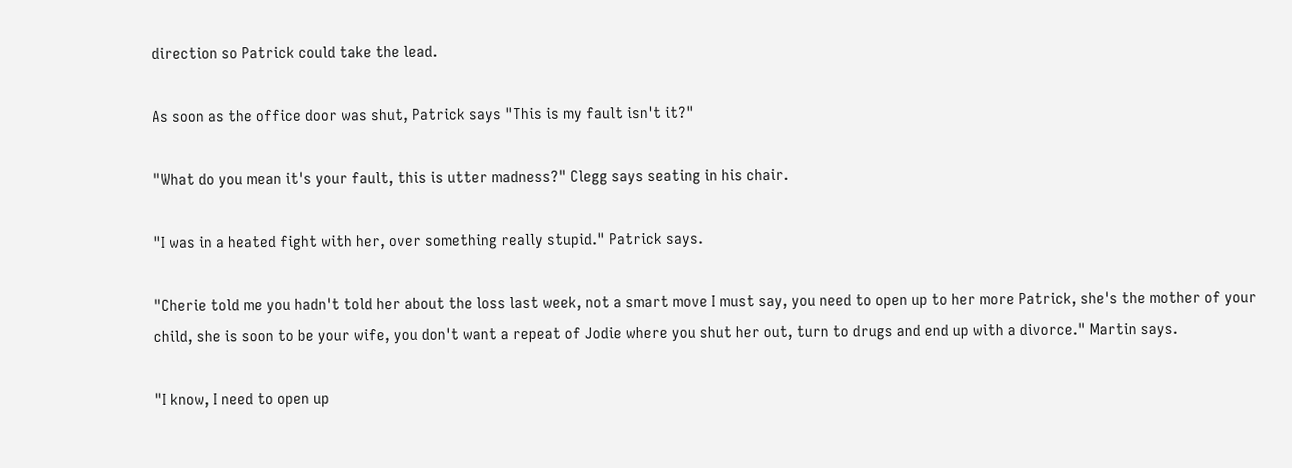direction so Patrick could take the lead.

As soon as the office door was shut, Patrick says "This is my fault isn't it?"

"What do you mean it's your fault, this is utter madness?" Clegg says seating in his chair.

"I was in a heated fight with her, over something really stupid." Patrick says.

"Cherie told me you hadn't told her about the loss last week, not a smart move I must say, you need to open up to her more Patrick, she's the mother of your child, she is soon to be your wife, you don't want a repeat of Jodie where you shut her out, turn to drugs and end up with a divorce." Martin says.

"I know, I need to open up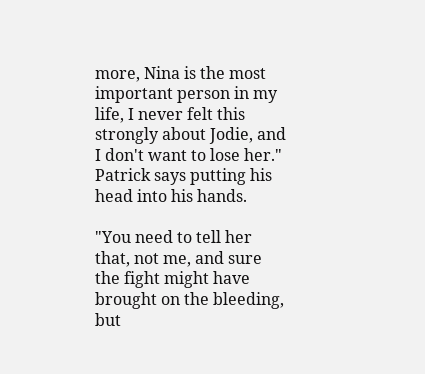more, Nina is the most important person in my life, I never felt this strongly about Jodie, and I don't want to lose her." Patrick says putting his head into his hands.

"You need to tell her that, not me, and sure the fight might have brought on the bleeding, but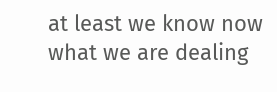at least we know now what we are dealing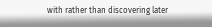with rather than discovering later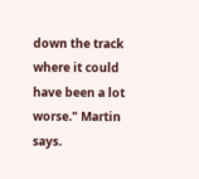down the track where it could have been a lot worse." Martin says.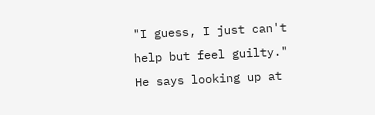"I guess, I just can't help but feel guilty." He says looking up at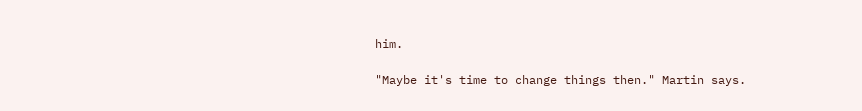him.

"Maybe it's time to change things then." Martin says.